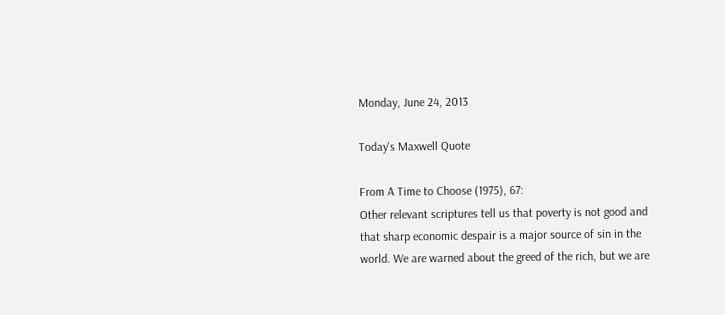Monday, June 24, 2013

Today's Maxwell Quote

From A Time to Choose (1975), 67:
Other relevant scriptures tell us that poverty is not good and that sharp economic despair is a major source of sin in the world. We are warned about the greed of the rich, but we are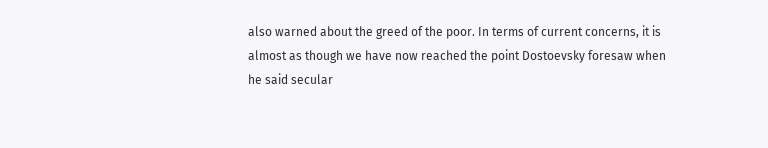also warned about the greed of the poor. In terms of current concerns, it is almost as though we have now reached the point Dostoevsky foresaw when he said secular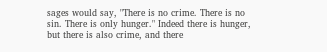sages would say, "There is no crime. There is no sin. There is only hunger." Indeed there is hunger, but there is also crime, and there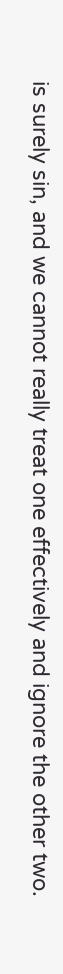is surely sin, and we cannot really treat one effectively and ignore the other two.